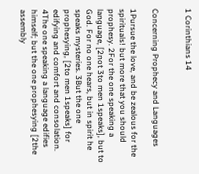1 Corinthians 14


Concerning Prophecy and Languages

1Pursue the love, and be zealous for the spirituals! but more that you should prophesy. 2For the one speaking a language, [2not 3to men 1speaks], but to God. For no one hears, but in spirit he speaks mysteries. 3But the one prophesying, [2to men 1speaks] for edifying and comfort and consolation. 4The one speaking a language edifies himself; but the one prophesying [2the assembly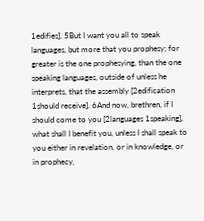1edifies]. 5But I want you all to speak languages, but more that you prophesy; for greater is the one prophesying, than the one speaking languages, outside of unless he interprets, that the assembly [2edification 1should receive]. 6And now, brethren, if I should come to you [2languages 1speaking], what shall I benefit you, unless I shall speak to you either in revelation, or in knowledge, or in prophecy,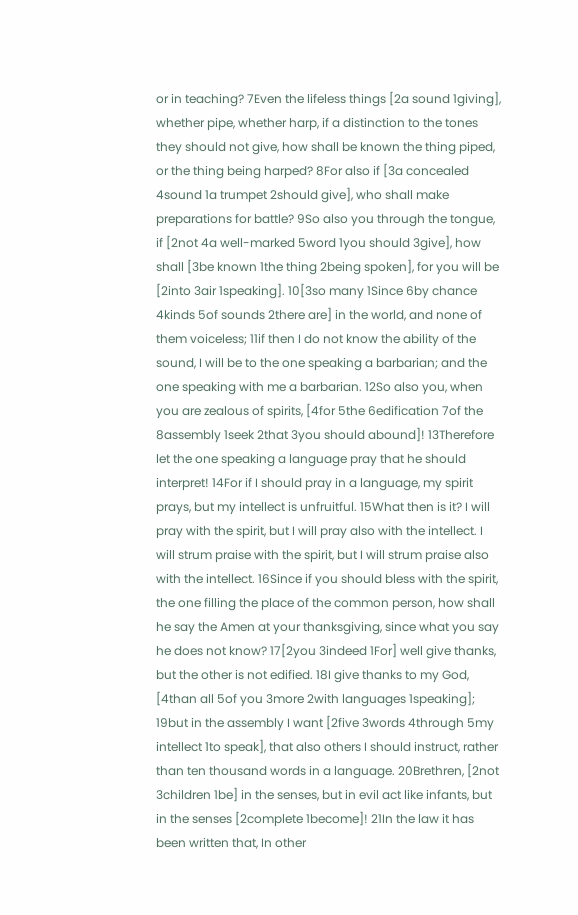or in teaching? 7Even the lifeless things [2a sound 1giving], whether pipe, whether harp, if a distinction to the tones they should not give, how shall be known the thing piped, or the thing being harped? 8For also if [3a concealed 4sound 1a trumpet 2should give], who shall make preparations for battle? 9So also you through the tongue, if [2not 4a well-marked 5word 1you should 3give], how shall [3be known 1the thing 2being spoken], for you will be [2into 3air 1speaking]. 10[3so many 1Since 6by chance 4kinds 5of sounds 2there are] in the world, and none of them voiceless; 11if then I do not know the ability of the sound, I will be to the one speaking a barbarian; and the one speaking with me a barbarian. 12So also you, when you are zealous of spirits, [4for 5the 6edification 7of the 8assembly 1seek 2that 3you should abound]! 13Therefore let the one speaking a language pray that he should interpret! 14For if I should pray in a language, my spirit prays, but my intellect is unfruitful. 15What then is it? I will pray with the spirit, but I will pray also with the intellect. I will strum praise with the spirit, but I will strum praise also with the intellect. 16Since if you should bless with the spirit, the one filling the place of the common person, how shall he say the Amen at your thanksgiving, since what you say he does not know? 17[2you 3indeed 1For] well give thanks, but the other is not edified. 18I give thanks to my God, [4than all 5of you 3more 2with languages 1speaking]; 19but in the assembly I want [2five 3words 4through 5my intellect 1to speak], that also others I should instruct, rather than ten thousand words in a language. 20Brethren, [2not 3children 1be] in the senses, but in evil act like infants, but in the senses [2complete 1become]! 21In the law it has been written that, In other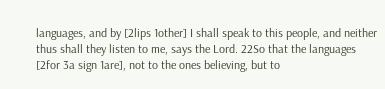languages, and by [2lips 1other] I shall speak to this people, and neither thus shall they listen to me, says the Lord. 22So that the languages [2for 3a sign 1are], not to the ones believing, but to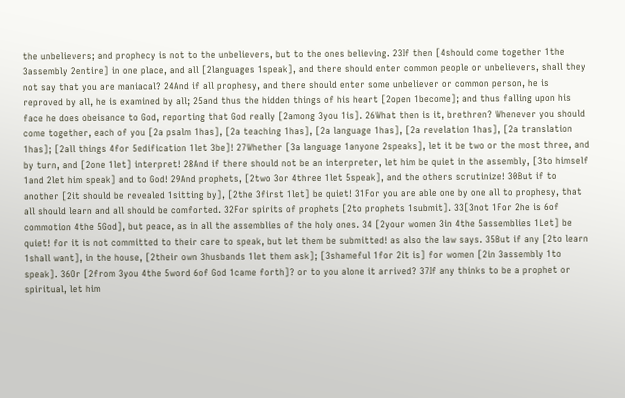the unbelievers; and prophecy is not to the unbelievers, but to the ones believing. 23If then [4should come together 1the 3assembly 2entire] in one place, and all [2languages 1speak], and there should enter common people or unbelievers, shall they not say that you are maniacal? 24And if all prophesy, and there should enter some unbeliever or common person, he is reproved by all, he is examined by all; 25and thus the hidden things of his heart [2open 1become]; and thus falling upon his face he does obeisance to God, reporting that God really [2among 3you 1is]. 26What then is it, brethren? Whenever you should come together, each of you [2a psalm 1has], [2a teaching 1has], [2a language 1has], [2a revelation 1has], [2a translation 1has]; [2all things 4for 5edification 1let 3be]! 27Whether [3a language 1anyone 2speaks], let it be two or the most three, and by turn, and [2one 1let] interpret! 28And if there should not be an interpreter, let him be quiet in the assembly, [3to himself 1and 2let him speak] and to God! 29And prophets, [2two 3or 4three 1let 5speak], and the others scrutinize! 30But if to another [2it should be revealed 1sitting by], [2the 3first 1let] be quiet! 31For you are able one by one all to prophesy, that all should learn and all should be comforted. 32For spirits of prophets [2to prophets 1submit]. 33[3not 1For 2he is 6of commotion 4the 5God], but peace, as in all the assemblies of the holy ones. 34 [2your women 3in 4the 5assemblies 1Let] be quiet! for it is not committed to their care to speak, but let them be submitted! as also the law says. 35But if any [2to learn 1shall want], in the house, [2their own 3husbands 1let them ask]; [3shameful 1for 2it is] for women [2in 3assembly 1to speak]. 36Or [2from 3you 4the 5word 6of God 1came forth]? or to you alone it arrived? 37If any thinks to be a prophet or spiritual, let him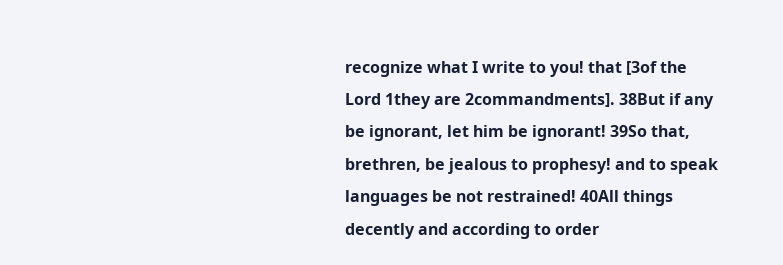recognize what I write to you! that [3of the Lord 1they are 2commandments]. 38But if any be ignorant, let him be ignorant! 39So that, brethren, be jealous to prophesy! and to speak languages be not restrained! 40All things decently and according to order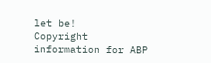let be!
Copyright information for ABP